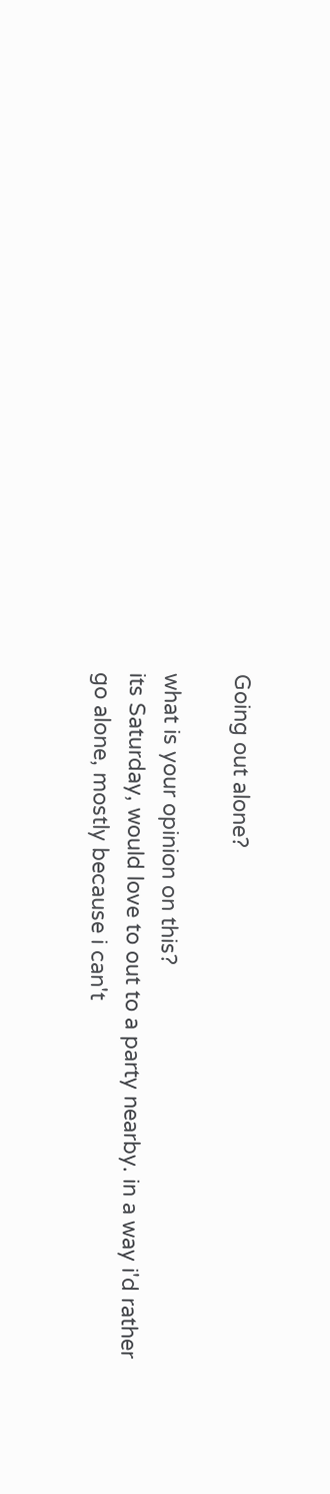Going out alone?

what is your opinion on this?
its Saturday, would love to out to a party nearby. in a way i'd rather go alone, mostly because i can't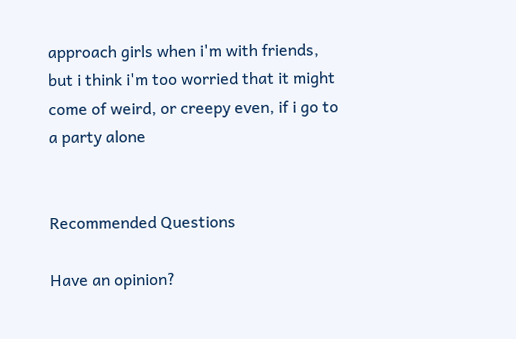approach girls when i'm with friends, but i think i'm too worried that it might come of weird, or creepy even, if i go to a party alone


Recommended Questions

Have an opinion?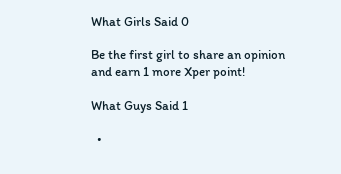What Girls Said 0

Be the first girl to share an opinion
and earn 1 more Xper point!

What Guys Said 1

  •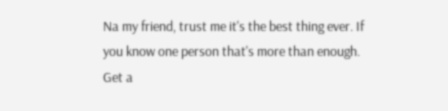Na my friend, trust me it's the best thing ever. If you know one person that's more than enough. Get a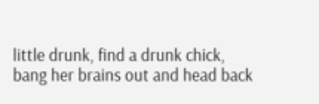little drunk, find a drunk chick, bang her brains out and head back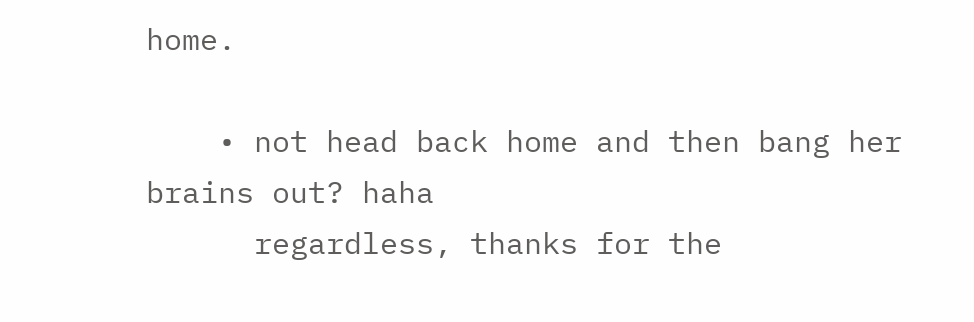home.

    • not head back home and then bang her brains out? haha
      regardless, thanks for the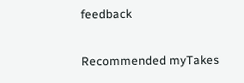feedback

Recommended myTakes